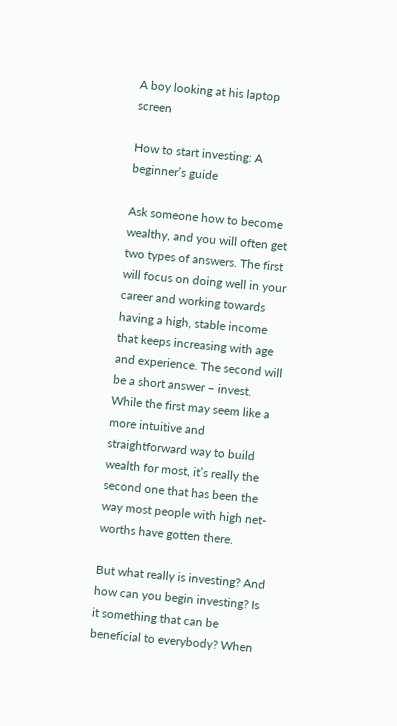A boy looking at his laptop screen

How to start investing: A beginner’s guide

Ask someone how to become wealthy, and you will often get two types of answers. The first will focus on doing well in your career and working towards having a high, stable income that keeps increasing with age and experience. The second will be a short answer – invest.  While the first may seem like a more intuitive and straightforward way to build wealth for most, it’s really the second one that has been the way most people with high net-worths have gotten there.

But what really is investing? And how can you begin investing? Is it something that can be beneficial to everybody? When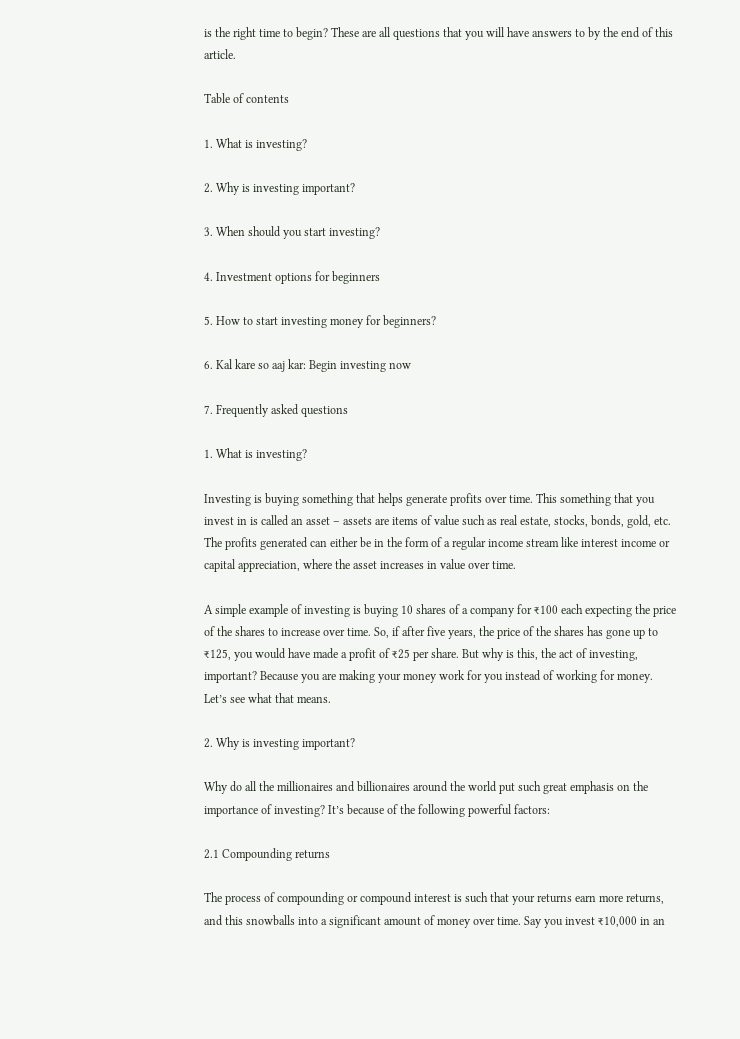is the right time to begin? These are all questions that you will have answers to by the end of this article.

Table of contents

1. What is investing?

2. Why is investing important?

3. When should you start investing?

4. Investment options for beginners

5. How to start investing money for beginners?

6. Kal kare so aaj kar: Begin investing now

7. Frequently asked questions

1. What is investing?

Investing is buying something that helps generate profits over time. This something that you invest in is called an asset – assets are items of value such as real estate, stocks, bonds, gold, etc. The profits generated can either be in the form of a regular income stream like interest income or capital appreciation, where the asset increases in value over time.

A simple example of investing is buying 10 shares of a company for ₹100 each expecting the price of the shares to increase over time. So, if after five years, the price of the shares has gone up to ₹125, you would have made a profit of ₹25 per share. But why is this, the act of investing, important? Because you are making your money work for you instead of working for money. Let’s see what that means.

2. Why is investing important?

Why do all the millionaires and billionaires around the world put such great emphasis on the importance of investing? It’s because of the following powerful factors:

2.1 Compounding returns

The process of compounding or compound interest is such that your returns earn more returns, and this snowballs into a significant amount of money over time. Say you invest ₹10,000 in an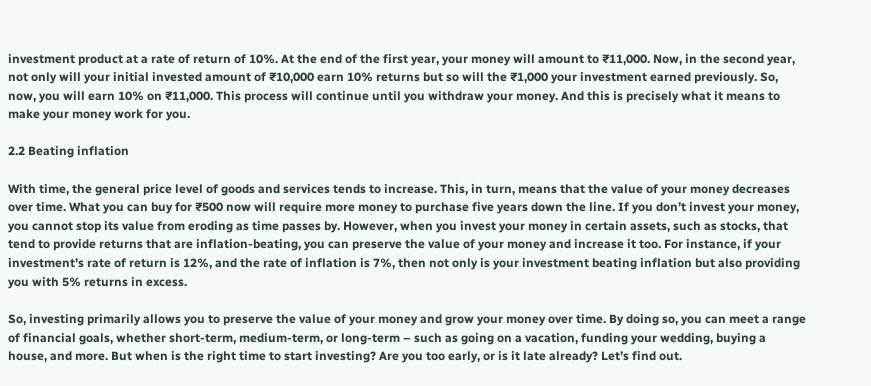investment product at a rate of return of 10%. At the end of the first year, your money will amount to ₹11,000. Now, in the second year, not only will your initial invested amount of ₹10,000 earn 10% returns but so will the ₹1,000 your investment earned previously. So, now, you will earn 10% on ₹11,000. This process will continue until you withdraw your money. And this is precisely what it means to make your money work for you.

2.2 Beating inflation

With time, the general price level of goods and services tends to increase. This, in turn, means that the value of your money decreases over time. What you can buy for ₹500 now will require more money to purchase five years down the line. If you don’t invest your money, you cannot stop its value from eroding as time passes by. However, when you invest your money in certain assets, such as stocks, that tend to provide returns that are inflation-beating, you can preserve the value of your money and increase it too. For instance, if your investment’s rate of return is 12%, and the rate of inflation is 7%, then not only is your investment beating inflation but also providing you with 5% returns in excess.

So, investing primarily allows you to preserve the value of your money and grow your money over time. By doing so, you can meet a range of financial goals, whether short-term, medium-term, or long-term – such as going on a vacation, funding your wedding, buying a house, and more. But when is the right time to start investing? Are you too early, or is it late already? Let’s find out.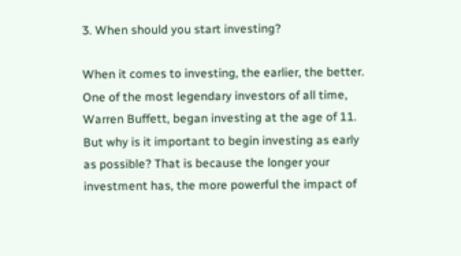3. When should you start investing?

When it comes to investing, the earlier, the better. One of the most legendary investors of all time, Warren Buffett, began investing at the age of 11. But why is it important to begin investing as early as possible? That is because the longer your investment has, the more powerful the impact of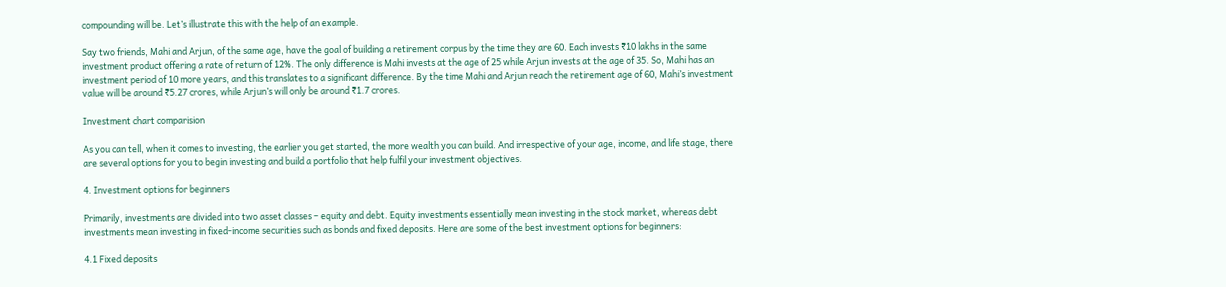compounding will be. Let’s illustrate this with the help of an example.

Say two friends, Mahi and Arjun, of the same age, have the goal of building a retirement corpus by the time they are 60. Each invests ₹10 lakhs in the same investment product offering a rate of return of 12%. The only difference is Mahi invests at the age of 25 while Arjun invests at the age of 35. So, Mahi has an investment period of 10 more years, and this translates to a significant difference. By the time Mahi and Arjun reach the retirement age of 60, Mahi’s investment value will be around ₹5.27 crores, while Arjun’s will only be around ₹1.7 crores.

Investment chart comparision

As you can tell, when it comes to investing, the earlier you get started, the more wealth you can build. And irrespective of your age, income, and life stage, there are several options for you to begin investing and build a portfolio that help fulfil your investment objectives.

4. Investment options for beginners

Primarily, investments are divided into two asset classes – equity and debt. Equity investments essentially mean investing in the stock market, whereas debt investments mean investing in fixed-income securities such as bonds and fixed deposits. Here are some of the best investment options for beginners:

4.1 Fixed deposits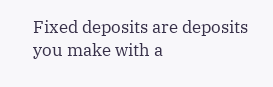Fixed deposits are deposits you make with a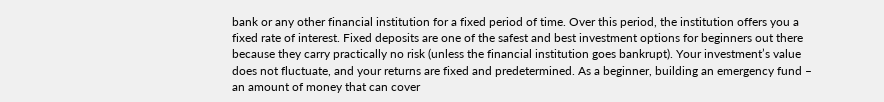bank or any other financial institution for a fixed period of time. Over this period, the institution offers you a fixed rate of interest. Fixed deposits are one of the safest and best investment options for beginners out there because they carry practically no risk (unless the financial institution goes bankrupt). Your investment’s value does not fluctuate, and your returns are fixed and predetermined. As a beginner, building an emergency fund – an amount of money that can cover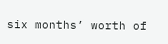six months’ worth of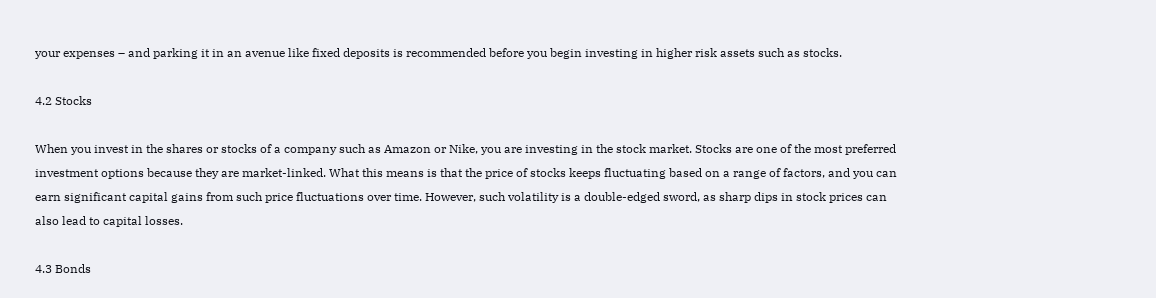your expenses – and parking it in an avenue like fixed deposits is recommended before you begin investing in higher risk assets such as stocks.

4.2 Stocks

When you invest in the shares or stocks of a company such as Amazon or Nike, you are investing in the stock market. Stocks are one of the most preferred investment options because they are market-linked. What this means is that the price of stocks keeps fluctuating based on a range of factors, and you can earn significant capital gains from such price fluctuations over time. However, such volatility is a double-edged sword, as sharp dips in stock prices can also lead to capital losses.

4.3 Bonds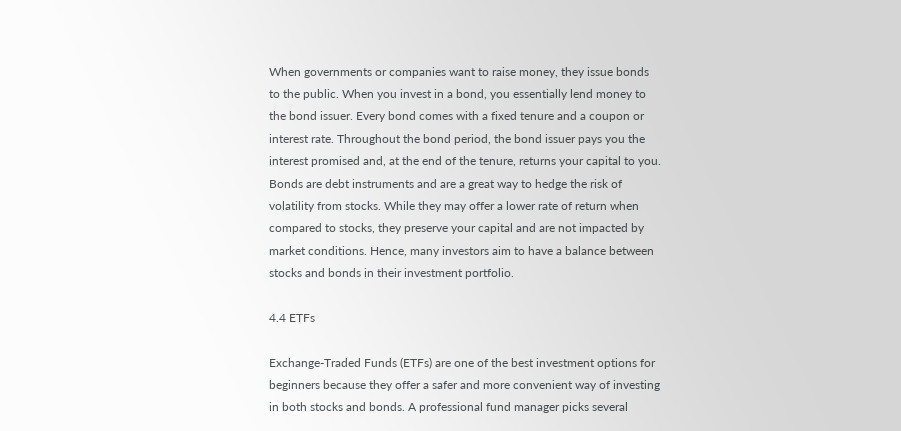When governments or companies want to raise money, they issue bonds to the public. When you invest in a bond, you essentially lend money to the bond issuer. Every bond comes with a fixed tenure and a coupon or interest rate. Throughout the bond period, the bond issuer pays you the interest promised and, at the end of the tenure, returns your capital to you. Bonds are debt instruments and are a great way to hedge the risk of volatility from stocks. While they may offer a lower rate of return when compared to stocks, they preserve your capital and are not impacted by market conditions. Hence, many investors aim to have a balance between stocks and bonds in their investment portfolio.

4.4 ETFs

Exchange-Traded Funds (ETFs) are one of the best investment options for beginners because they offer a safer and more convenient way of investing in both stocks and bonds. A professional fund manager picks several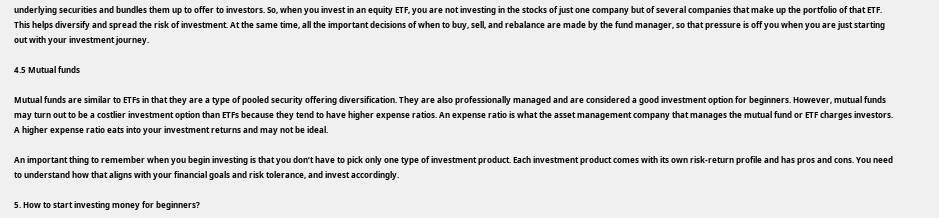underlying securities and bundles them up to offer to investors. So, when you invest in an equity ETF, you are not investing in the stocks of just one company but of several companies that make up the portfolio of that ETF. This helps diversify and spread the risk of investment. At the same time, all the important decisions of when to buy, sell, and rebalance are made by the fund manager, so that pressure is off you when you are just starting out with your investment journey.

4.5 Mutual funds

Mutual funds are similar to ETFs in that they are a type of pooled security offering diversification. They are also professionally managed and are considered a good investment option for beginners. However, mutual funds may turn out to be a costlier investment option than ETFs because they tend to have higher expense ratios. An expense ratio is what the asset management company that manages the mutual fund or ETF charges investors. A higher expense ratio eats into your investment returns and may not be ideal.

An important thing to remember when you begin investing is that you don’t have to pick only one type of investment product. Each investment product comes with its own risk-return profile and has pros and cons. You need to understand how that aligns with your financial goals and risk tolerance, and invest accordingly.

5. How to start investing money for beginners?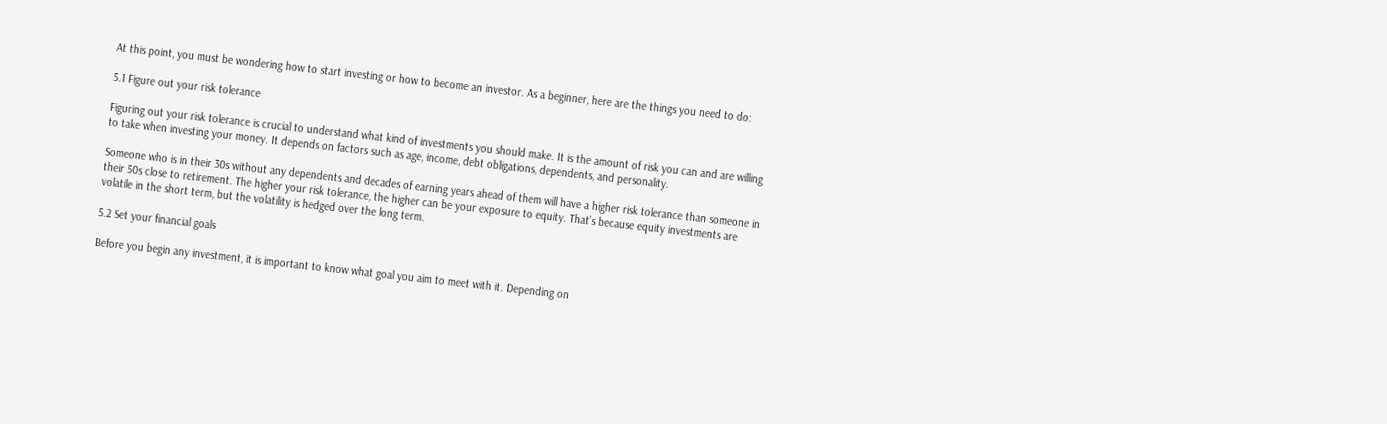At this point, you must be wondering how to start investing or how to become an investor. As a beginner, here are the things you need to do:

5.1 Figure out your risk tolerance

Figuring out your risk tolerance is crucial to understand what kind of investments you should make. It is the amount of risk you can and are willing to take when investing your money. It depends on factors such as age, income, debt obligations, dependents, and personality.

Someone who is in their 30s without any dependents and decades of earning years ahead of them will have a higher risk tolerance than someone in their 50s close to retirement. The higher your risk tolerance, the higher can be your exposure to equity. That’s because equity investments are volatile in the short term, but the volatility is hedged over the long term.

5.2 Set your financial goals

Before you begin any investment, it is important to know what goal you aim to meet with it. Depending on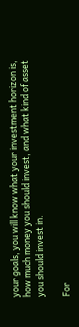your goals, you will know what your investment horizon is, how much money you should invest, and what kind of asset you should invest in.

For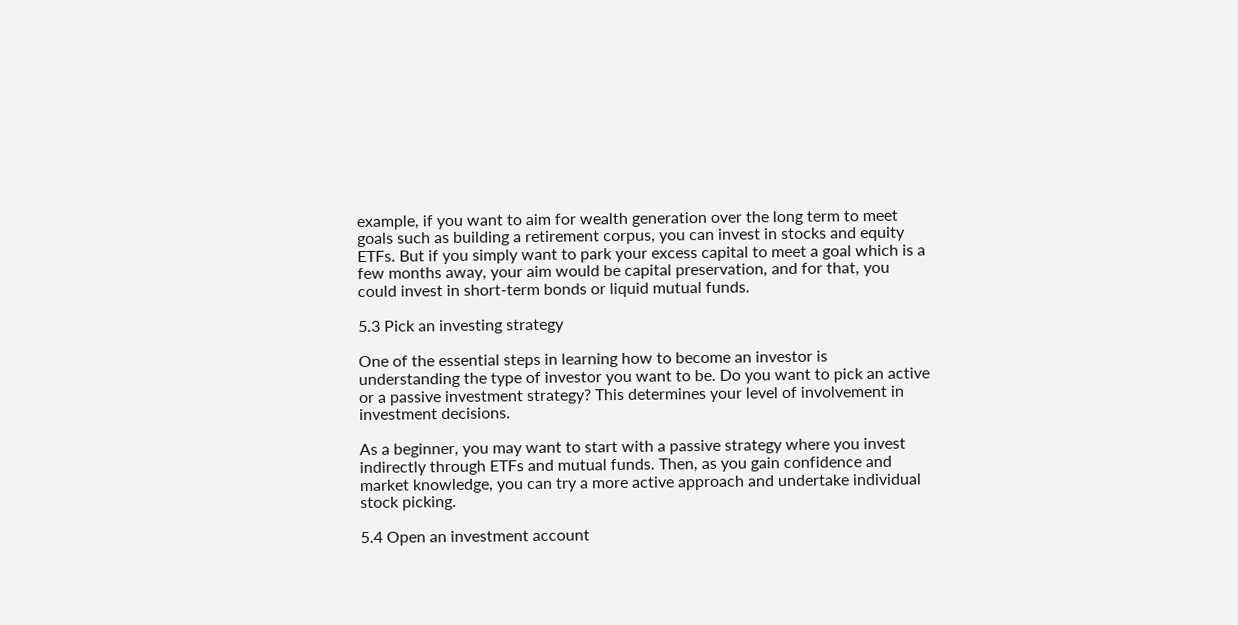example, if you want to aim for wealth generation over the long term to meet goals such as building a retirement corpus, you can invest in stocks and equity ETFs. But if you simply want to park your excess capital to meet a goal which is a few months away, your aim would be capital preservation, and for that, you could invest in short-term bonds or liquid mutual funds.

5.3 Pick an investing strategy

One of the essential steps in learning how to become an investor is understanding the type of investor you want to be. Do you want to pick an active or a passive investment strategy? This determines your level of involvement in investment decisions.

As a beginner, you may want to start with a passive strategy where you invest indirectly through ETFs and mutual funds. Then, as you gain confidence and market knowledge, you can try a more active approach and undertake individual stock picking.

5.4 Open an investment account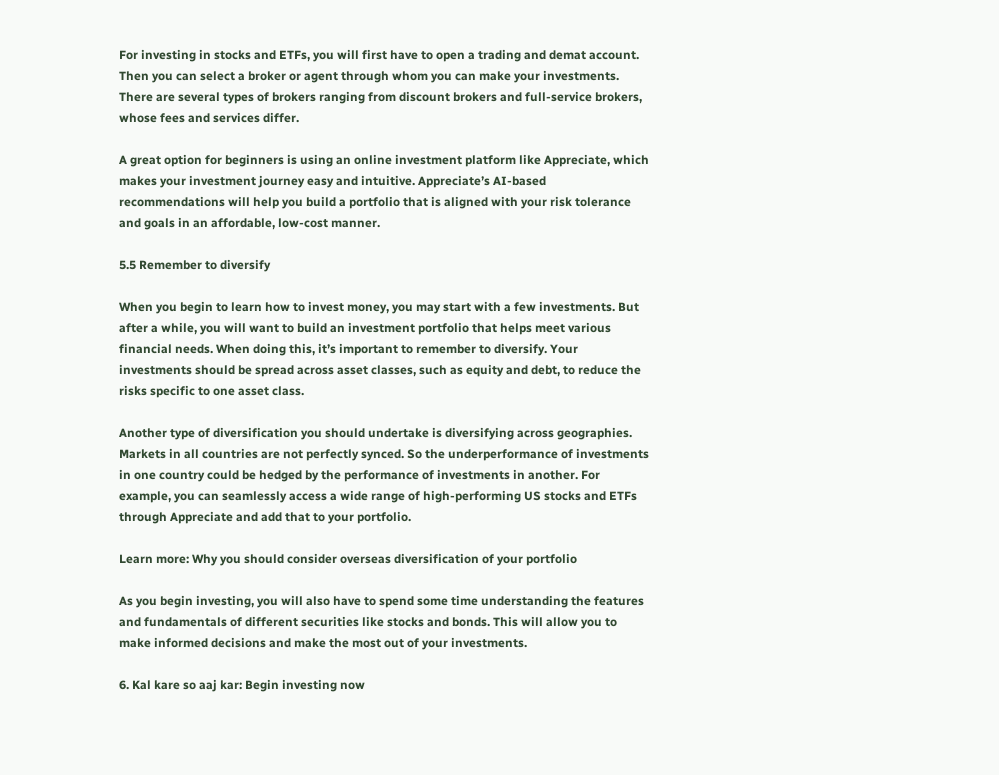For investing in stocks and ETFs, you will first have to open a trading and demat account. Then you can select a broker or agent through whom you can make your investments. There are several types of brokers ranging from discount brokers and full-service brokers, whose fees and services differ.

A great option for beginners is using an online investment platform like Appreciate, which makes your investment journey easy and intuitive. Appreciate’s AI-based recommendations will help you build a portfolio that is aligned with your risk tolerance and goals in an affordable, low-cost manner.

5.5 Remember to diversify

When you begin to learn how to invest money, you may start with a few investments. But after a while, you will want to build an investment portfolio that helps meet various financial needs. When doing this, it’s important to remember to diversify. Your investments should be spread across asset classes, such as equity and debt, to reduce the risks specific to one asset class.

Another type of diversification you should undertake is diversifying across geographies. Markets in all countries are not perfectly synced. So the underperformance of investments in one country could be hedged by the performance of investments in another. For example, you can seamlessly access a wide range of high-performing US stocks and ETFs through Appreciate and add that to your portfolio.

Learn more: Why you should consider overseas diversification of your portfolio

As you begin investing, you will also have to spend some time understanding the features and fundamentals of different securities like stocks and bonds. This will allow you to make informed decisions and make the most out of your investments.

6. Kal kare so aaj kar: Begin investing now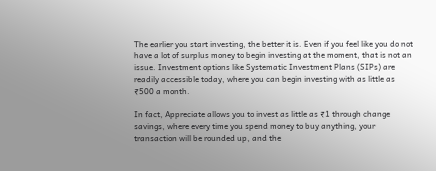The earlier you start investing, the better it is. Even if you feel like you do not have a lot of surplus money to begin investing at the moment, that is not an issue. Investment options like Systematic Investment Plans (SIPs) are readily accessible today, where you can begin investing with as little as ₹500 a month.

In fact, Appreciate allows you to invest as little as ₹1 through change savings, where every time you spend money to buy anything, your transaction will be rounded up, and the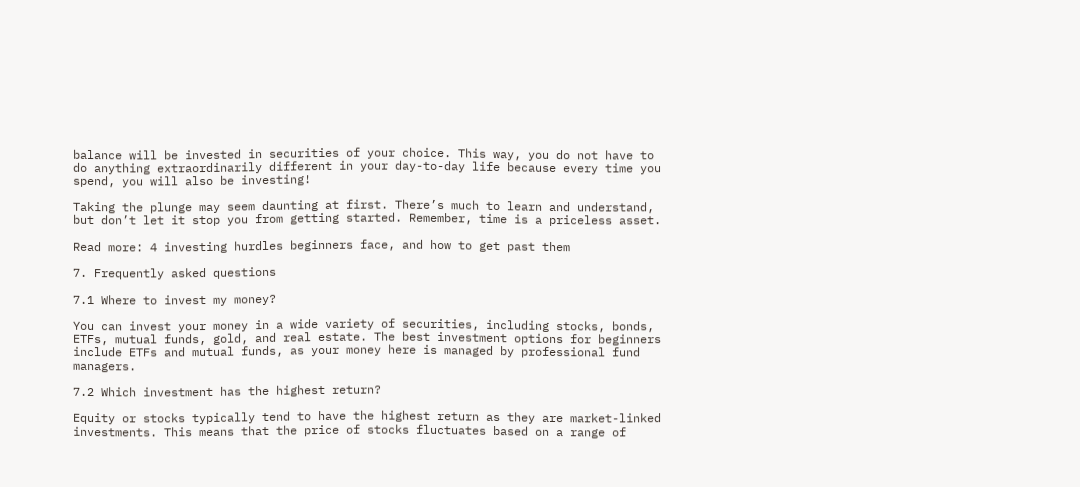balance will be invested in securities of your choice. This way, you do not have to do anything extraordinarily different in your day-to-day life because every time you spend, you will also be investing!

Taking the plunge may seem daunting at first. There’s much to learn and understand, but don’t let it stop you from getting started. Remember, time is a priceless asset.

Read more: 4 investing hurdles beginners face, and how to get past them

7. Frequently asked questions

7.1 Where to invest my money?

You can invest your money in a wide variety of securities, including stocks, bonds, ETFs, mutual funds, gold, and real estate. The best investment options for beginners include ETFs and mutual funds, as your money here is managed by professional fund managers.

7.2 Which investment has the highest return?

Equity or stocks typically tend to have the highest return as they are market-linked investments. This means that the price of stocks fluctuates based on a range of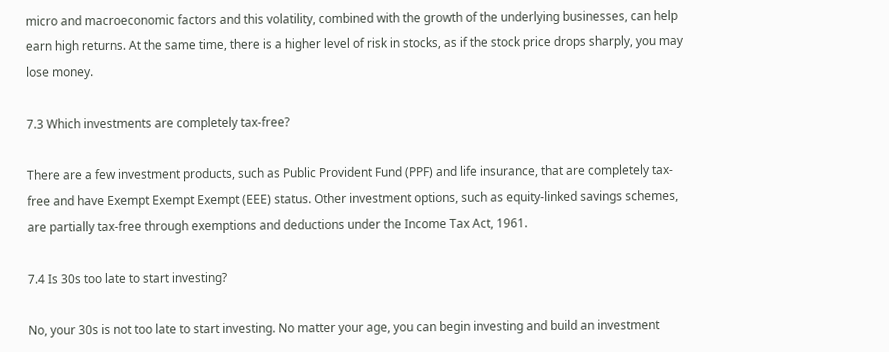micro and macroeconomic factors and this volatility, combined with the growth of the underlying businesses, can help earn high returns. At the same time, there is a higher level of risk in stocks, as if the stock price drops sharply, you may lose money.

7.3 Which investments are completely tax-free?

There are a few investment products, such as Public Provident Fund (PPF) and life insurance, that are completely tax-free and have Exempt Exempt Exempt (EEE) status. Other investment options, such as equity-linked savings schemes, are partially tax-free through exemptions and deductions under the Income Tax Act, 1961.

7.4 Is 30s too late to start investing?

No, your 30s is not too late to start investing. No matter your age, you can begin investing and build an investment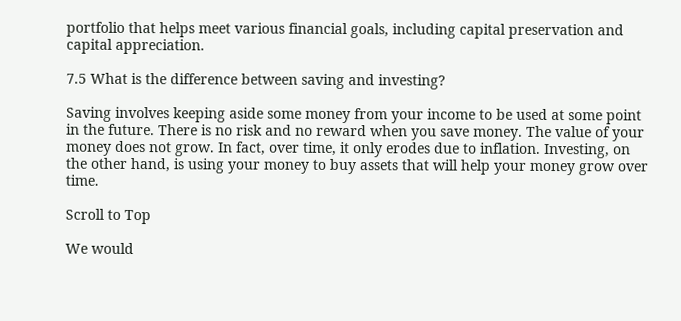portfolio that helps meet various financial goals, including capital preservation and capital appreciation.

7.5 What is the difference between saving and investing?

Saving involves keeping aside some money from your income to be used at some point in the future. There is no risk and no reward when you save money. The value of your money does not grow. In fact, over time, it only erodes due to inflation. Investing, on the other hand, is using your money to buy assets that will help your money grow over time.

Scroll to Top

We would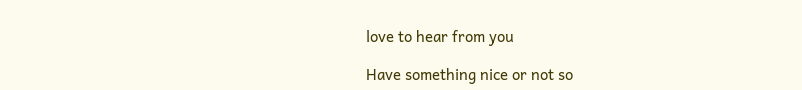love to hear from you

Have something nice or not so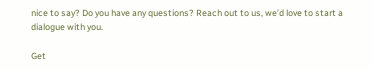nice to say? Do you have any questions? Reach out to us, we’d love to start a dialogue with you.

Get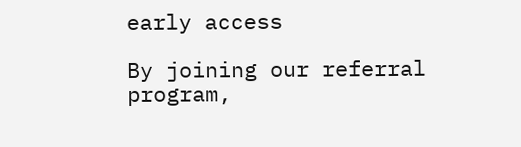early access

By joining our referral program,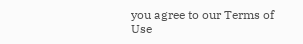you agree to our Terms of Use